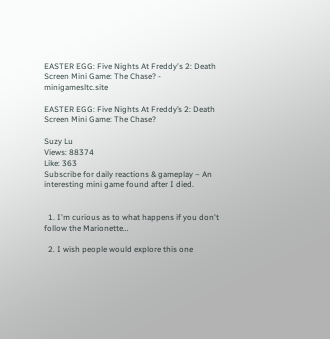EASTER EGG: Five Nights At Freddy's 2: Death Screen Mini Game: The Chase? - minigamesltc.site

EASTER EGG: Five Nights At Freddy’s 2: Death Screen Mini Game: The Chase?

Suzy Lu
Views: 88374
Like: 363
Subscribe for daily reactions & gameplay – An interesting mini game found after I died.


  1. I'm curious as to what happens if you don't follow the Marionette…

  2. I wish people would explore this one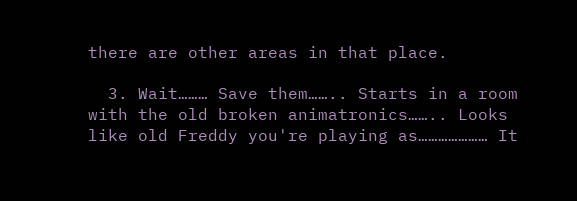there are other areas in that place.

  3. Wait……… Save them…….. Starts in a room with the old broken animatronics…….. Looks like old Freddy you're playing as………………… It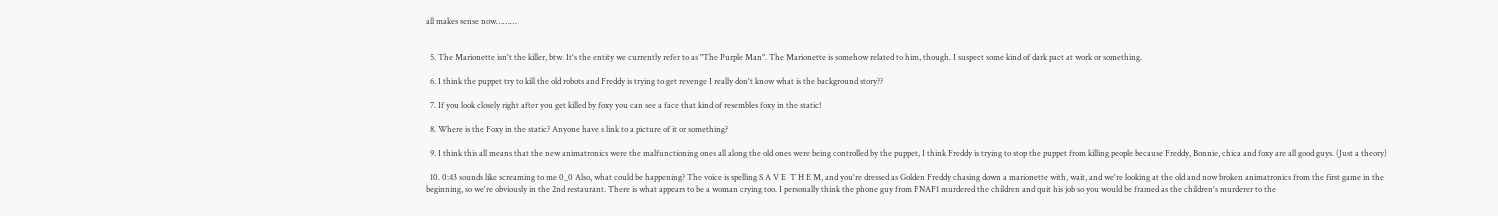all makes sense now………


  5. The Marionette isn't the killer, btw. It's the entity we currently refer to as "The Purple Man". The Marionette is somehow related to him, though. I suspect some kind of dark pact at work or something.

  6. I think the puppet try to kill the old robots and Freddy is trying to get revenge I really don't know what is the background story??

  7. If you look closely right after you get killed by foxy you can see a face that kind of resembles foxy in the static!

  8. Where is the Foxy in the static? Anyone have s link to a picture of it or something?

  9. I think this all means that the new animatronics were the malfunctioning ones all along the old ones were being controlled by the puppet, I think Freddy is trying to stop the puppet from killing people because Freddy, Bonnie, chica and foxy are all good guys. (Just a theory)

  10. 0:43 sounds like screaming to me 0_0 Also, what could be happening? The voice is spelling S A V E  T H E M, and you're dressed as Golden Freddy chasing down a marionette with, wait, and we're looking at the old and now broken animatronics from the first game in the beginning, so we're obviously in the 2nd restaurant. There is what appears to be a woman crying too. I personally think the phone guy from FNAF1 murdered the children and quit his job so you would be framed as the children's murderer to the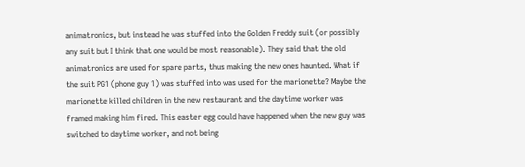animatronics, but instead he was stuffed into the Golden Freddy suit (or possibly any suit but I think that one would be most reasonable). They said that the old animatronics are used for spare parts, thus making the new ones haunted. What if the suit PG1 (phone guy 1) was stuffed into was used for the marionette? Maybe the marionette killed children in the new restaurant and the daytime worker was framed making him fired. This easter egg could have happened when the new guy was switched to daytime worker, and not being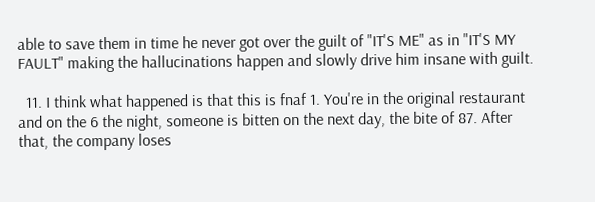able to save them in time he never got over the guilt of "IT'S ME" as in "IT'S MY FAULT" making the hallucinations happen and slowly drive him insane with guilt.

  11. I think what happened is that this is fnaf 1. You're in the original restaurant and on the 6 the night, someone is bitten on the next day, the bite of 87. After that, the company loses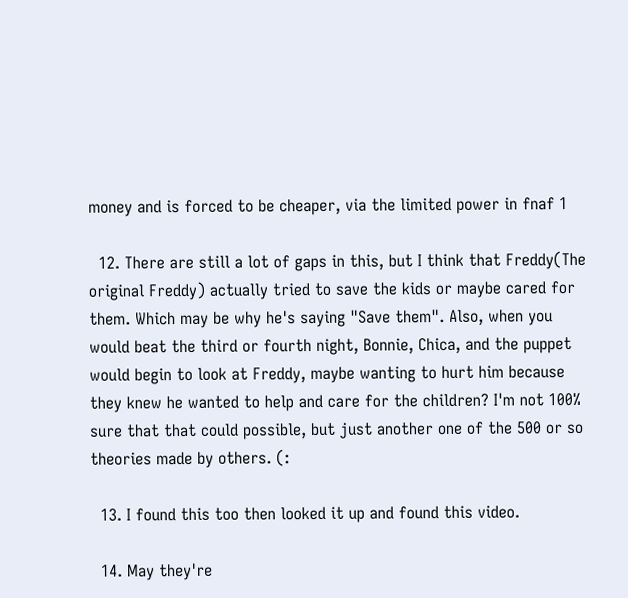money and is forced to be cheaper, via the limited power in fnaf 1

  12. There are still a lot of gaps in this, but I think that Freddy(The original Freddy) actually tried to save the kids or maybe cared for them. Which may be why he's saying "Save them". Also, when you would beat the third or fourth night, Bonnie, Chica, and the puppet would begin to look at Freddy, maybe wanting to hurt him because they knew he wanted to help and care for the children? I'm not 100% sure that that could possible, but just another one of the 500 or so theories made by others. (:

  13. I found this too then looked it up and found this video.

  14. May they're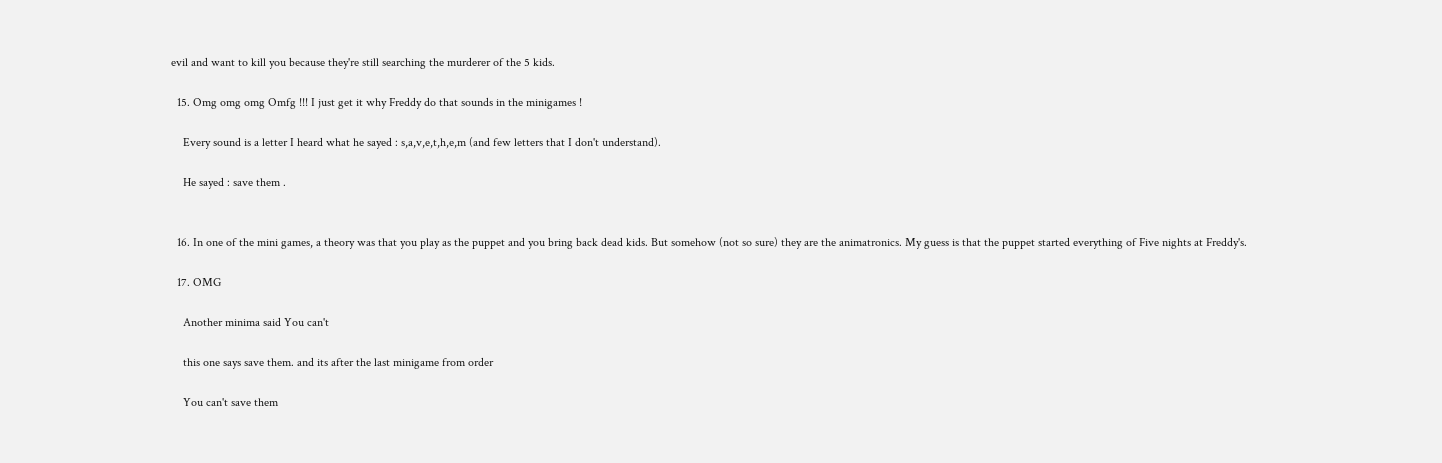evil and want to kill you because they're still searching the murderer of the 5 kids.

  15. Omg omg omg Omfg !!! I just get it why Freddy do that sounds in the minigames !

    Every sound is a letter I heard what he sayed : s,a,v,e,t,h,e,m (and few letters that I don't understand).

    He sayed : save them .


  16. In one of the mini games, a theory was that you play as the puppet and you bring back dead kids. But somehow (not so sure) they are the animatronics. My guess is that the puppet started everything of Five nights at Freddy's.

  17. OMG

    Another minima said You can't

    this one says save them. and its after the last minigame from order

    You can't save them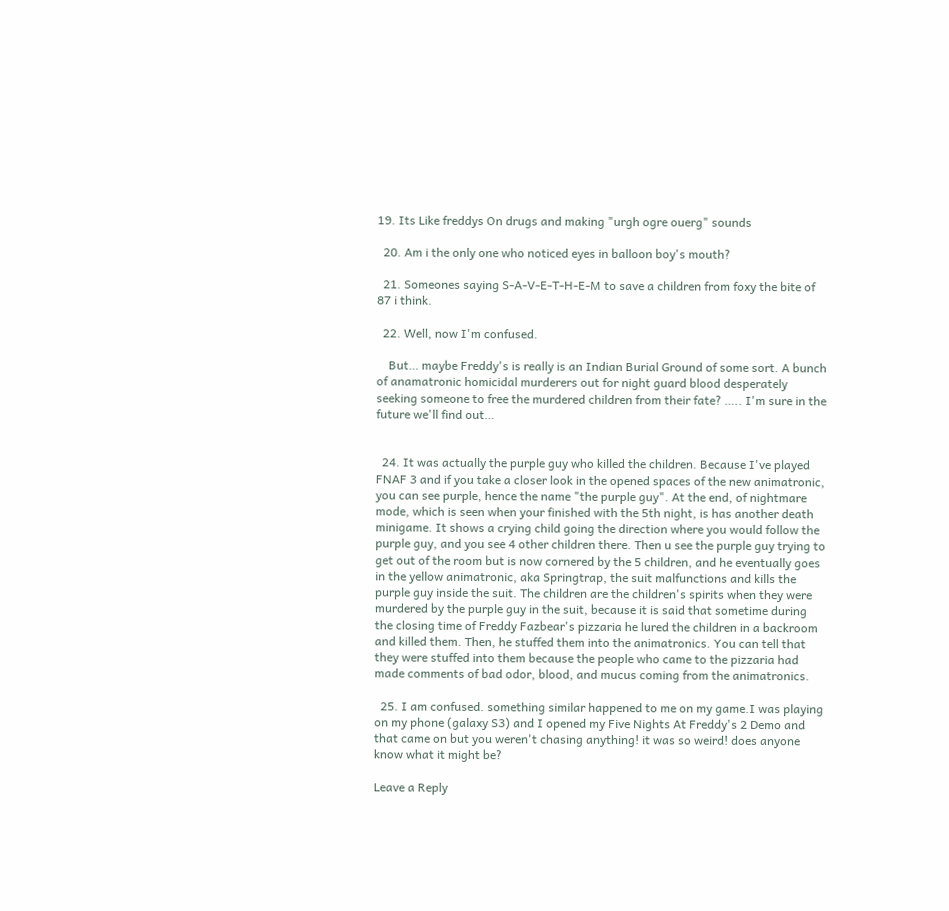19. Its Like freddys On drugs and making "urgh ogre ouerg" sounds

  20. Am i the only one who noticed eyes in balloon boy's mouth?

  21. Someones saying S-A-V-E-T-H-E-M to save a children from foxy the bite of 87 i think.

  22. Well, now I'm confused.

    But… maybe Freddy's is really is an Indian Burial Ground of some sort. A bunch of anamatronic homicidal murderers out for night guard blood desperately seeking someone to free the murdered children from their fate? ….. I'm sure in the future we'll find out…


  24. It was actually the purple guy who killed the children. Because I've played FNAF 3 and if you take a closer look in the opened spaces of the new animatronic, you can see purple, hence the name "the purple guy". At the end, of nightmare mode, which is seen when your finished with the 5th night, is has another death minigame. It shows a crying child going the direction where you would follow the purple guy, and you see 4 other children there. Then u see the purple guy trying to get out of the room but is now cornered by the 5 children, and he eventually goes in the yellow animatronic, aka Springtrap, the suit malfunctions and kills the purple guy inside the suit. The children are the children's spirits when they were murdered by the purple guy in the suit, because it is said that sometime during the closing time of Freddy Fazbear's pizzaria he lured the children in a backroom and killed them. Then, he stuffed them into the animatronics. You can tell that they were stuffed into them because the people who came to the pizzaria had made comments of bad odor, blood, and mucus coming from the animatronics.

  25. I am confused. something similar happened to me on my game.I was playing on my phone (galaxy S3) and I opened my Five Nights At Freddy's 2 Demo and that came on but you weren't chasing anything! it was so weird! does anyone know what it might be?

Leave a Reply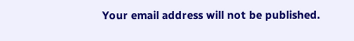Your email address will not be published.